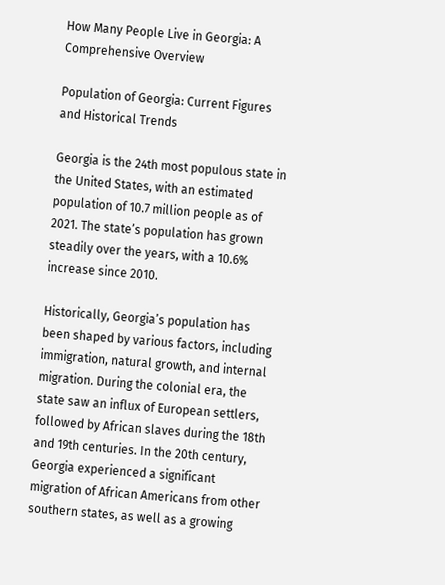How Many People Live in Georgia: A Comprehensive Overview

Population of Georgia: Current Figures and Historical Trends

Georgia is the 24th most populous state in the United States, with an estimated population of 10.7 million people as of 2021. The state’s population has grown steadily over the years, with a 10.6% increase since 2010.

Historically, Georgia’s population has been shaped by various factors, including immigration, natural growth, and internal migration. During the colonial era, the state saw an influx of European settlers, followed by African slaves during the 18th and 19th centuries. In the 20th century, Georgia experienced a significant migration of African Americans from other southern states, as well as a growing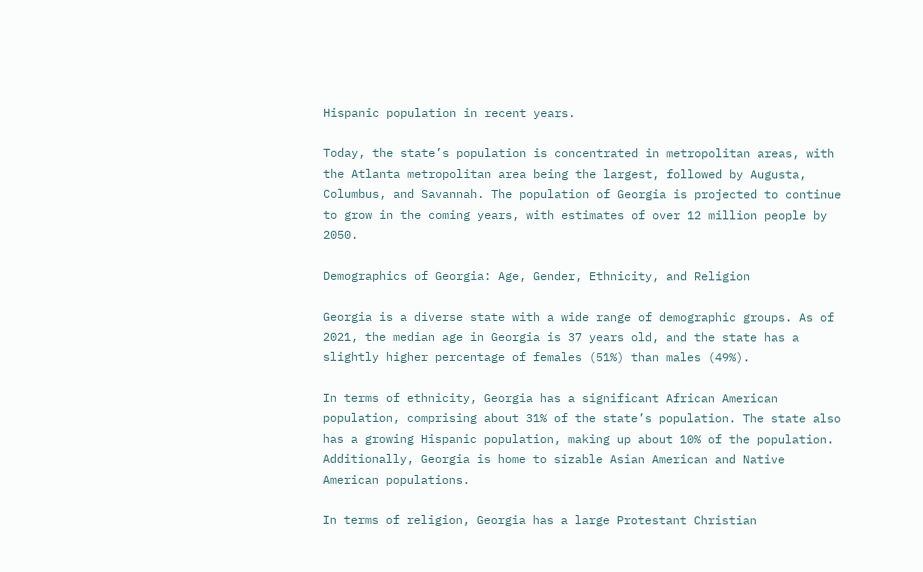Hispanic population in recent years.

Today, the state’s population is concentrated in metropolitan areas, with the Atlanta metropolitan area being the largest, followed by Augusta, Columbus, and Savannah. The population of Georgia is projected to continue to grow in the coming years, with estimates of over 12 million people by 2050.

Demographics of Georgia: Age, Gender, Ethnicity, and Religion

Georgia is a diverse state with a wide range of demographic groups. As of 2021, the median age in Georgia is 37 years old, and the state has a slightly higher percentage of females (51%) than males (49%).

In terms of ethnicity, Georgia has a significant African American population, comprising about 31% of the state’s population. The state also has a growing Hispanic population, making up about 10% of the population. Additionally, Georgia is home to sizable Asian American and Native American populations.

In terms of religion, Georgia has a large Protestant Christian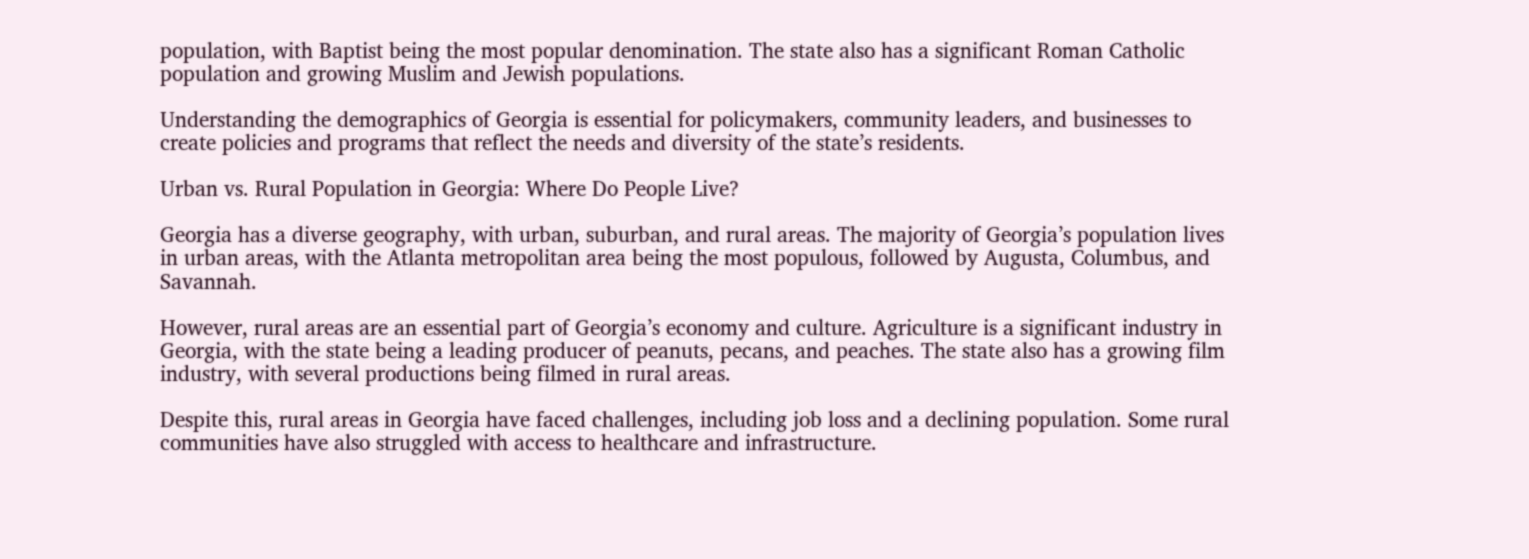population, with Baptist being the most popular denomination. The state also has a significant Roman Catholic population and growing Muslim and Jewish populations.

Understanding the demographics of Georgia is essential for policymakers, community leaders, and businesses to create policies and programs that reflect the needs and diversity of the state’s residents.

Urban vs. Rural Population in Georgia: Where Do People Live?

Georgia has a diverse geography, with urban, suburban, and rural areas. The majority of Georgia’s population lives in urban areas, with the Atlanta metropolitan area being the most populous, followed by Augusta, Columbus, and Savannah.

However, rural areas are an essential part of Georgia’s economy and culture. Agriculture is a significant industry in Georgia, with the state being a leading producer of peanuts, pecans, and peaches. The state also has a growing film industry, with several productions being filmed in rural areas.

Despite this, rural areas in Georgia have faced challenges, including job loss and a declining population. Some rural communities have also struggled with access to healthcare and infrastructure.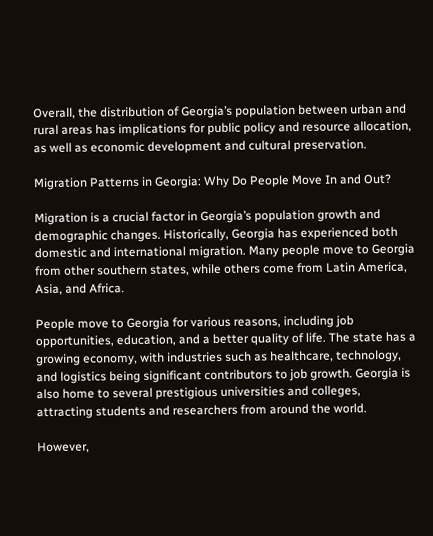Overall, the distribution of Georgia’s population between urban and rural areas has implications for public policy and resource allocation, as well as economic development and cultural preservation.

Migration Patterns in Georgia: Why Do People Move In and Out?

Migration is a crucial factor in Georgia’s population growth and demographic changes. Historically, Georgia has experienced both domestic and international migration. Many people move to Georgia from other southern states, while others come from Latin America, Asia, and Africa.

People move to Georgia for various reasons, including job opportunities, education, and a better quality of life. The state has a growing economy, with industries such as healthcare, technology, and logistics being significant contributors to job growth. Georgia is also home to several prestigious universities and colleges, attracting students and researchers from around the world.

However,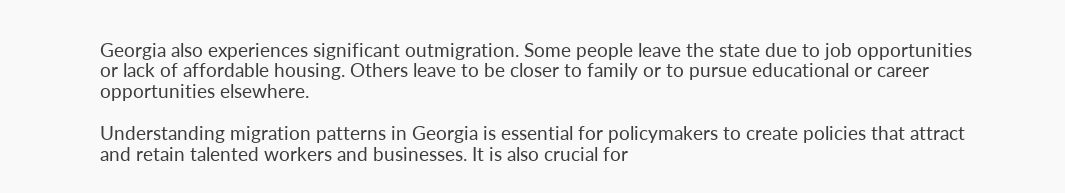Georgia also experiences significant outmigration. Some people leave the state due to job opportunities or lack of affordable housing. Others leave to be closer to family or to pursue educational or career opportunities elsewhere.

Understanding migration patterns in Georgia is essential for policymakers to create policies that attract and retain talented workers and businesses. It is also crucial for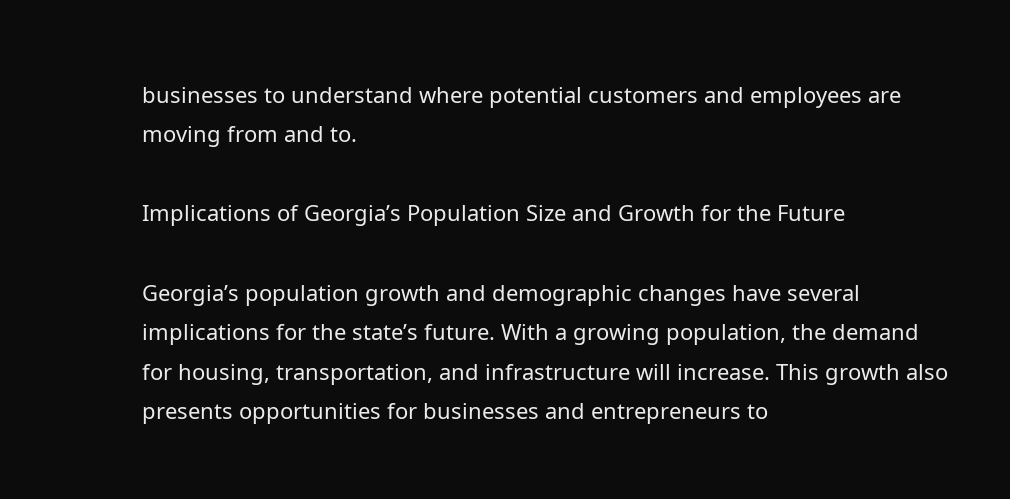businesses to understand where potential customers and employees are moving from and to.

Implications of Georgia’s Population Size and Growth for the Future

Georgia’s population growth and demographic changes have several implications for the state’s future. With a growing population, the demand for housing, transportation, and infrastructure will increase. This growth also presents opportunities for businesses and entrepreneurs to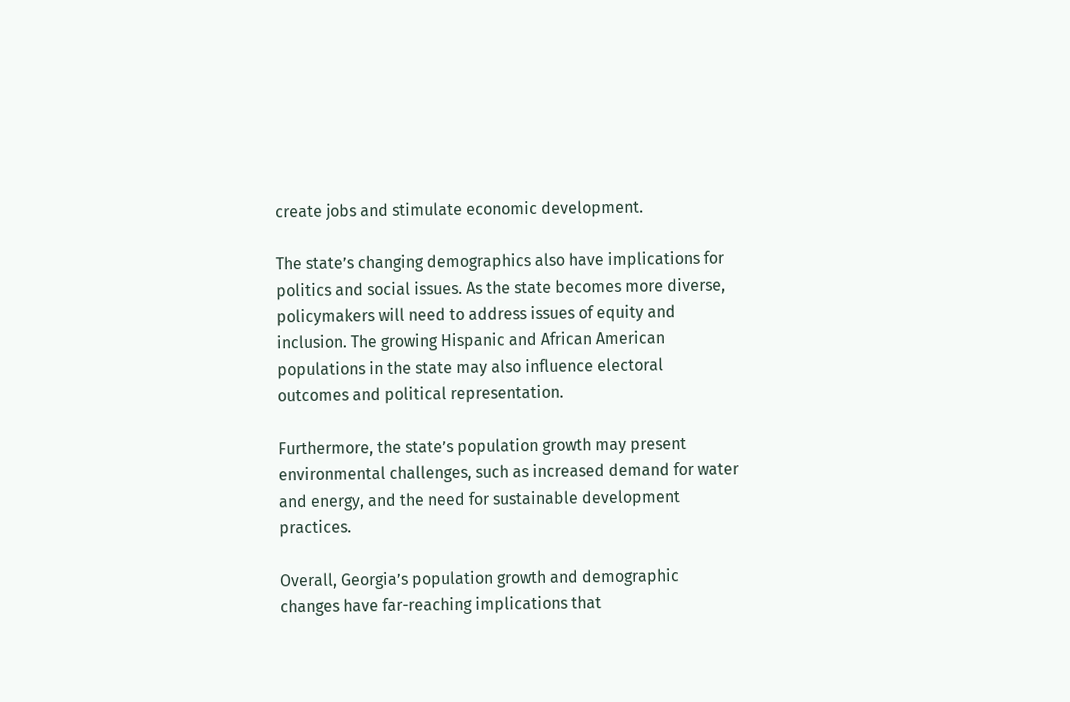create jobs and stimulate economic development.

The state’s changing demographics also have implications for politics and social issues. As the state becomes more diverse, policymakers will need to address issues of equity and inclusion. The growing Hispanic and African American populations in the state may also influence electoral outcomes and political representation.

Furthermore, the state’s population growth may present environmental challenges, such as increased demand for water and energy, and the need for sustainable development practices.

Overall, Georgia’s population growth and demographic changes have far-reaching implications that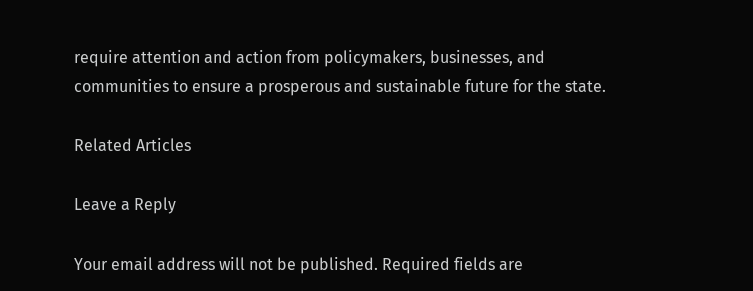require attention and action from policymakers, businesses, and communities to ensure a prosperous and sustainable future for the state.

Related Articles

Leave a Reply

Your email address will not be published. Required fields are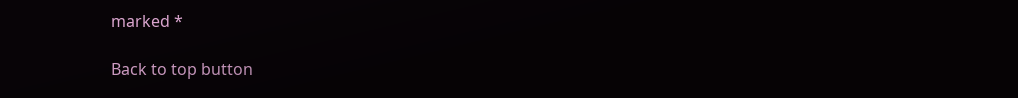marked *

Back to top button